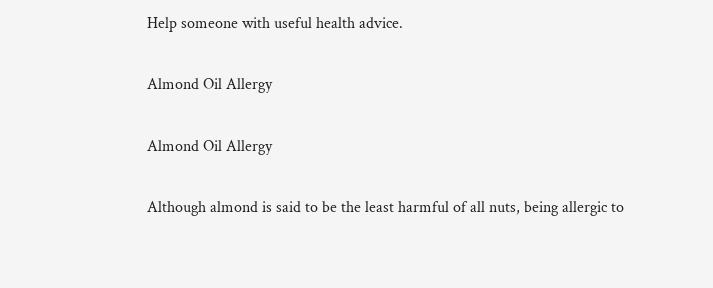Help someone with useful health advice.

Almond Oil Allergy

Almond Oil Allergy

Although almond is said to be the least harmful of all nuts, being allergic to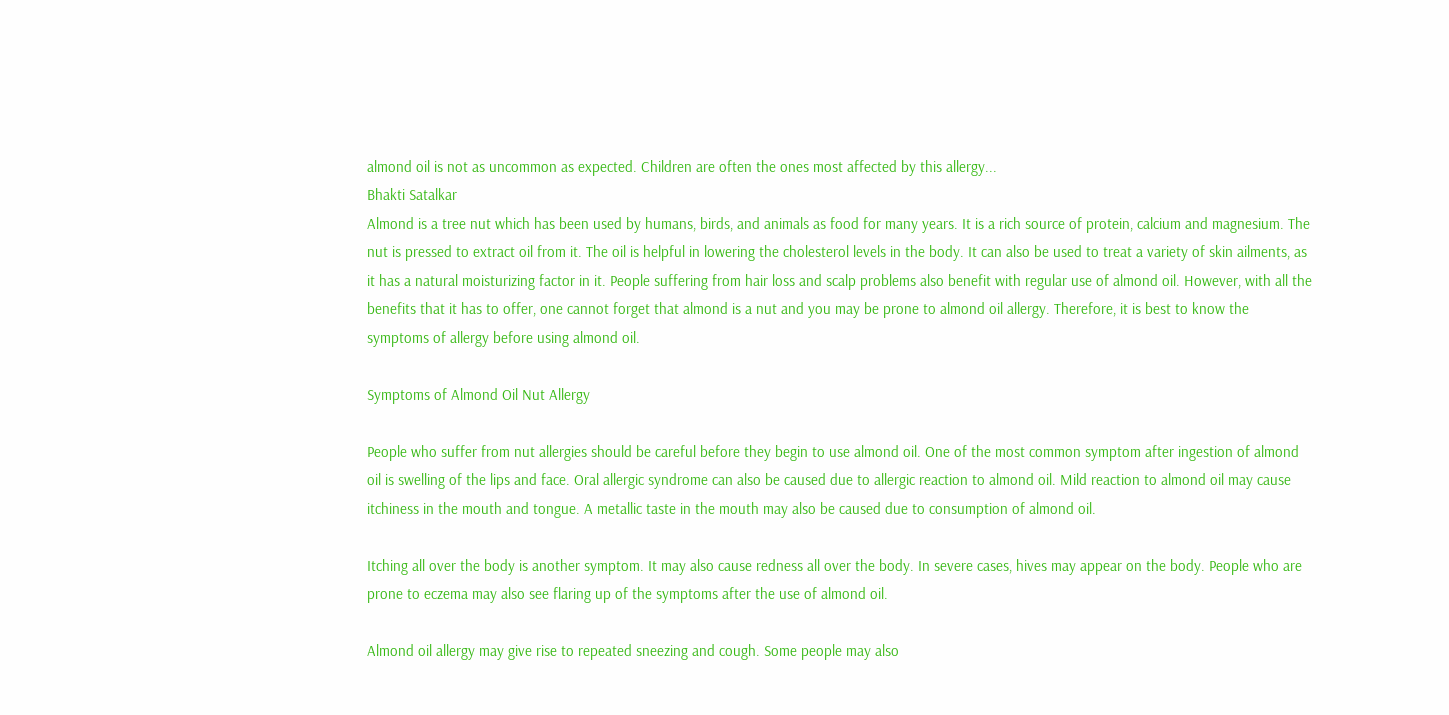almond oil is not as uncommon as expected. Children are often the ones most affected by this allergy...
Bhakti Satalkar
Almond is a tree nut which has been used by humans, birds, and animals as food for many years. It is a rich source of protein, calcium and magnesium. The nut is pressed to extract oil from it. The oil is helpful in lowering the cholesterol levels in the body. It can also be used to treat a variety of skin ailments, as it has a natural moisturizing factor in it. People suffering from hair loss and scalp problems also benefit with regular use of almond oil. However, with all the benefits that it has to offer, one cannot forget that almond is a nut and you may be prone to almond oil allergy. Therefore, it is best to know the symptoms of allergy before using almond oil.

Symptoms of Almond Oil Nut Allergy

People who suffer from nut allergies should be careful before they begin to use almond oil. One of the most common symptom after ingestion of almond oil is swelling of the lips and face. Oral allergic syndrome can also be caused due to allergic reaction to almond oil. Mild reaction to almond oil may cause itchiness in the mouth and tongue. A metallic taste in the mouth may also be caused due to consumption of almond oil.

Itching all over the body is another symptom. It may also cause redness all over the body. In severe cases, hives may appear on the body. People who are prone to eczema may also see flaring up of the symptoms after the use of almond oil.

Almond oil allergy may give rise to repeated sneezing and cough. Some people may also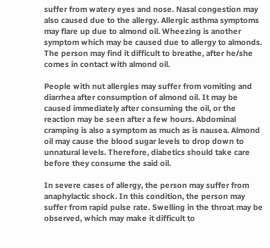suffer from watery eyes and nose. Nasal congestion may also caused due to the allergy. Allergic asthma symptoms may flare up due to almond oil. Wheezing is another symptom which may be caused due to allergy to almonds. The person may find it difficult to breathe, after he/she comes in contact with almond oil.

People with nut allergies may suffer from vomiting and diarrhea after consumption of almond oil. It may be caused immediately after consuming the oil, or the reaction may be seen after a few hours. Abdominal cramping is also a symptom as much as is nausea. Almond oil may cause the blood sugar levels to drop down to unnatural levels. Therefore, diabetics should take care before they consume the said oil.

In severe cases of allergy, the person may suffer from anaphylactic shock. In this condition, the person may suffer from rapid pulse rate. Swelling in the throat may be observed, which may make it difficult to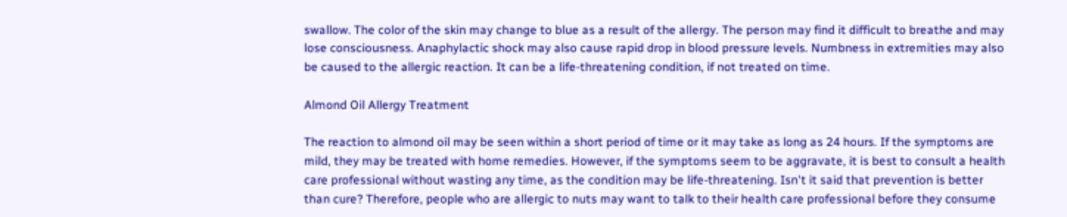swallow. The color of the skin may change to blue as a result of the allergy. The person may find it difficult to breathe and may lose consciousness. Anaphylactic shock may also cause rapid drop in blood pressure levels. Numbness in extremities may also be caused to the allergic reaction. It can be a life-threatening condition, if not treated on time.

Almond Oil Allergy Treatment

The reaction to almond oil may be seen within a short period of time or it may take as long as 24 hours. If the symptoms are mild, they may be treated with home remedies. However, if the symptoms seem to be aggravate, it is best to consult a health care professional without wasting any time, as the condition may be life-threatening. Isn't it said that prevention is better than cure? Therefore, people who are allergic to nuts may want to talk to their health care professional before they consume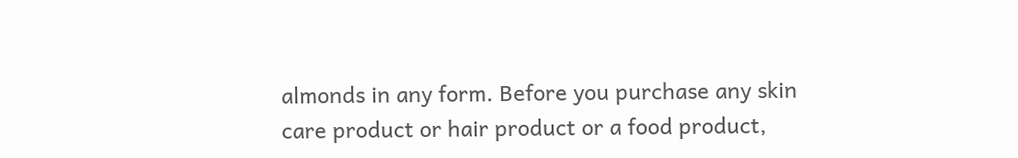almonds in any form. Before you purchase any skin care product or hair product or a food product,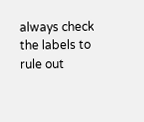always check the labels to rule out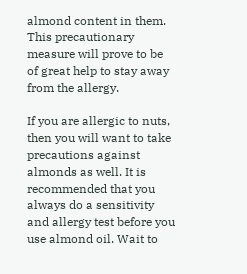almond content in them. This precautionary measure will prove to be of great help to stay away from the allergy.

If you are allergic to nuts, then you will want to take precautions against almonds as well. It is recommended that you always do a sensitivity and allergy test before you use almond oil. Wait to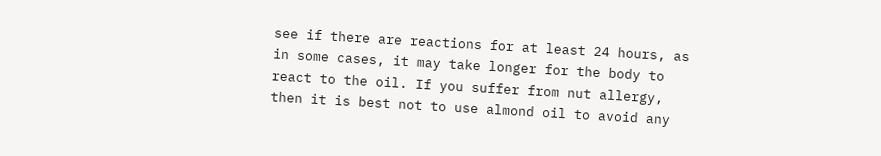see if there are reactions for at least 24 hours, as in some cases, it may take longer for the body to react to the oil. If you suffer from nut allergy, then it is best not to use almond oil to avoid any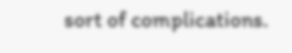sort of complications.